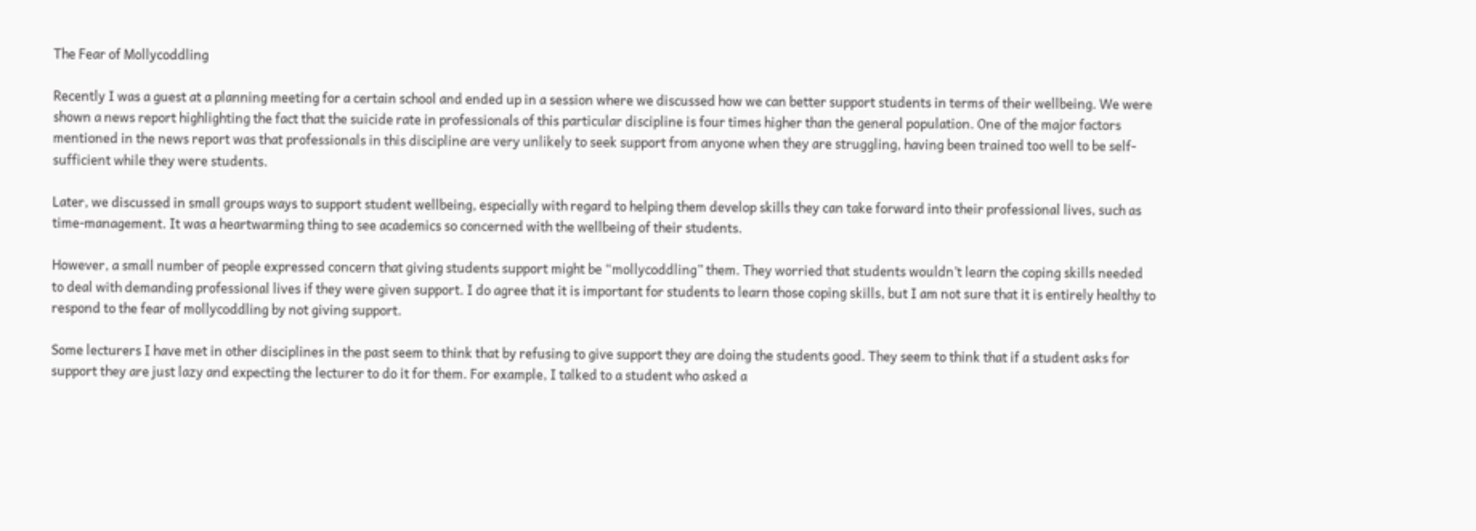The Fear of Mollycoddling

Recently I was a guest at a planning meeting for a certain school and ended up in a session where we discussed how we can better support students in terms of their wellbeing. We were shown a news report highlighting the fact that the suicide rate in professionals of this particular discipline is four times higher than the general population. One of the major factors mentioned in the news report was that professionals in this discipline are very unlikely to seek support from anyone when they are struggling, having been trained too well to be self-sufficient while they were students.

Later, we discussed in small groups ways to support student wellbeing, especially with regard to helping them develop skills they can take forward into their professional lives, such as time-management. It was a heartwarming thing to see academics so concerned with the wellbeing of their students.

However, a small number of people expressed concern that giving students support might be “mollycoddling” them. They worried that students wouldn’t learn the coping skills needed to deal with demanding professional lives if they were given support. I do agree that it is important for students to learn those coping skills, but I am not sure that it is entirely healthy to respond to the fear of mollycoddling by not giving support.

Some lecturers I have met in other disciplines in the past seem to think that by refusing to give support they are doing the students good. They seem to think that if a student asks for support they are just lazy and expecting the lecturer to do it for them. For example, I talked to a student who asked a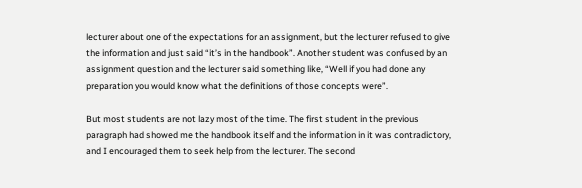lecturer about one of the expectations for an assignment, but the lecturer refused to give the information and just said “it’s in the handbook”. Another student was confused by an assignment question and the lecturer said something like, “Well if you had done any preparation you would know what the definitions of those concepts were”.

But most students are not lazy most of the time. The first student in the previous paragraph had showed me the handbook itself and the information in it was contradictory, and I encouraged them to seek help from the lecturer. The second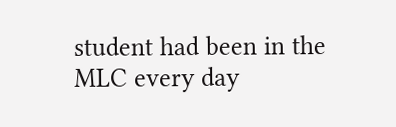student had been in the MLC every day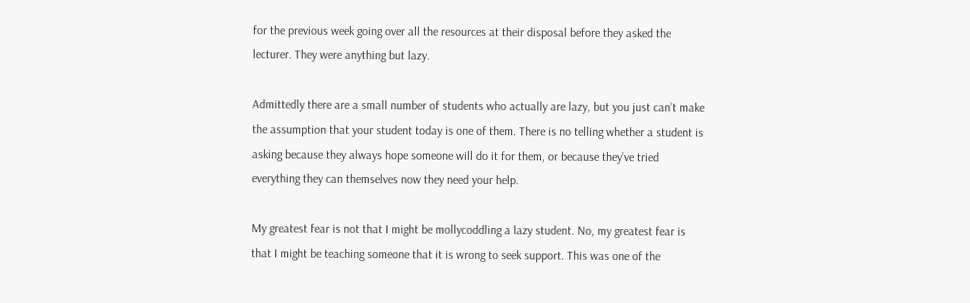for the previous week going over all the resources at their disposal before they asked the lecturer. They were anything but lazy.

Admittedly there are a small number of students who actually are lazy, but you just can’t make the assumption that your student today is one of them. There is no telling whether a student is asking because they always hope someone will do it for them, or because they’ve tried everything they can themselves now they need your help.

My greatest fear is not that I might be mollycoddling a lazy student. No, my greatest fear is that I might be teaching someone that it is wrong to seek support. This was one of the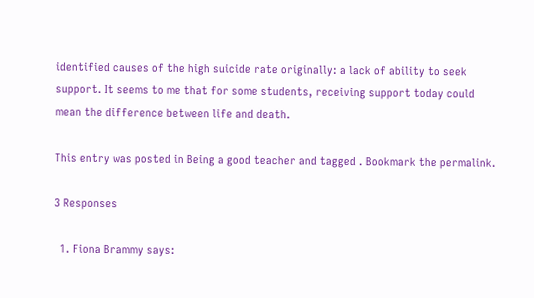identified causes of the high suicide rate originally: a lack of ability to seek support. It seems to me that for some students, receiving support today could mean the difference between life and death.

This entry was posted in Being a good teacher and tagged . Bookmark the permalink.

3 Responses

  1. Fiona Brammy says: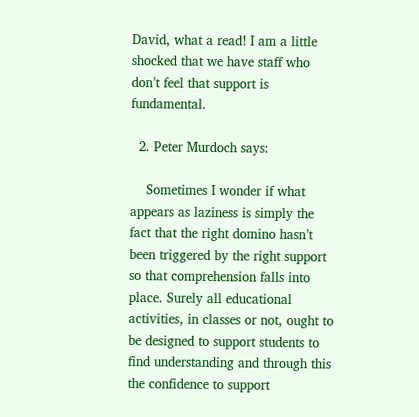David, what a read! I am a little shocked that we have staff who don’t feel that support is fundamental.

  2. Peter Murdoch says:

    Sometimes I wonder if what appears as laziness is simply the fact that the right domino hasn’t been triggered by the right support so that comprehension falls into place. Surely all educational activities, in classes or not, ought to be designed to support students to find understanding and through this the confidence to support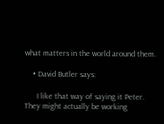what matters in the world around them.

    • David Butler says:

      I like that way of saying it Peter. They might actually be working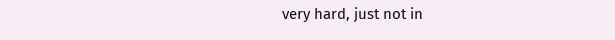very hard, just not in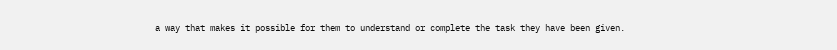a way that makes it possible for them to understand or complete the task they have been given.